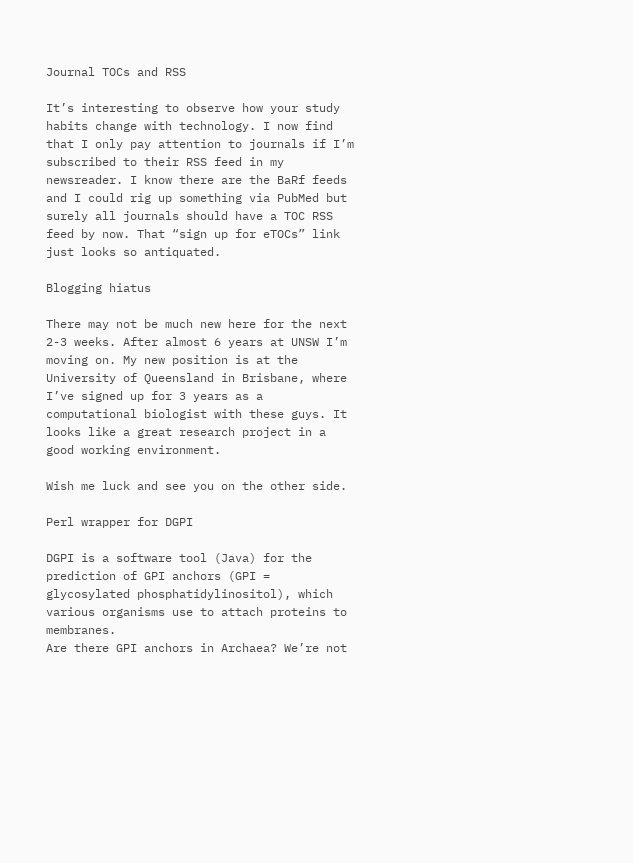Journal TOCs and RSS

It’s interesting to observe how your study habits change with technology. I now find that I only pay attention to journals if I’m subscribed to their RSS feed in my newsreader. I know there are the BaRf feeds and I could rig up something via PubMed but surely all journals should have a TOC RSS feed by now. That “sign up for eTOCs” link just looks so antiquated.

Blogging hiatus

There may not be much new here for the next 2-3 weeks. After almost 6 years at UNSW I’m moving on. My new position is at the University of Queensland in Brisbane, where I’ve signed up for 3 years as a computational biologist with these guys. It looks like a great research project in a good working environment.

Wish me luck and see you on the other side.

Perl wrapper for DGPI

DGPI is a software tool (Java) for the prediction of GPI anchors (GPI = glycosylated phosphatidylinositol), which various organisms use to attach proteins to membranes.
Are there GPI anchors in Archaea? We’re not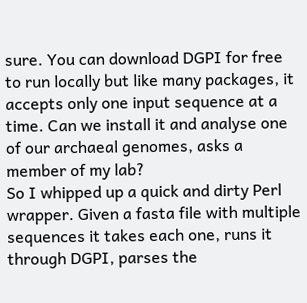sure. You can download DGPI for free to run locally but like many packages, it accepts only one input sequence at a time. Can we install it and analyse one of our archaeal genomes, asks a member of my lab?
So I whipped up a quick and dirty Perl wrapper. Given a fasta file with multiple sequences it takes each one, runs it through DGPI, parses the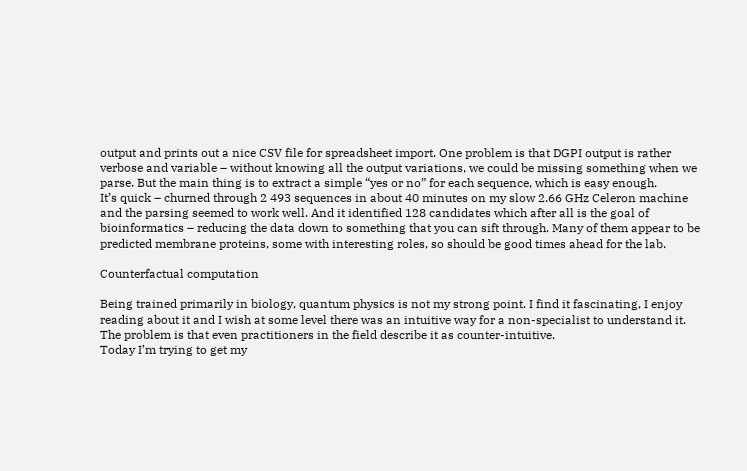output and prints out a nice CSV file for spreadsheet import. One problem is that DGPI output is rather verbose and variable – without knowing all the output variations, we could be missing something when we parse. But the main thing is to extract a simple “yes or no” for each sequence, which is easy enough.
It’s quick – churned through 2 493 sequences in about 40 minutes on my slow 2.66 GHz Celeron machine and the parsing seemed to work well. And it identified 128 candidates which after all is the goal of bioinformatics – reducing the data down to something that you can sift through. Many of them appear to be predicted membrane proteins, some with interesting roles, so should be good times ahead for the lab.

Counterfactual computation

Being trained primarily in biology, quantum physics is not my strong point. I find it fascinating, I enjoy reading about it and I wish at some level there was an intuitive way for a non-specialist to understand it. The problem is that even practitioners in the field describe it as counter-intuitive.
Today I’m trying to get my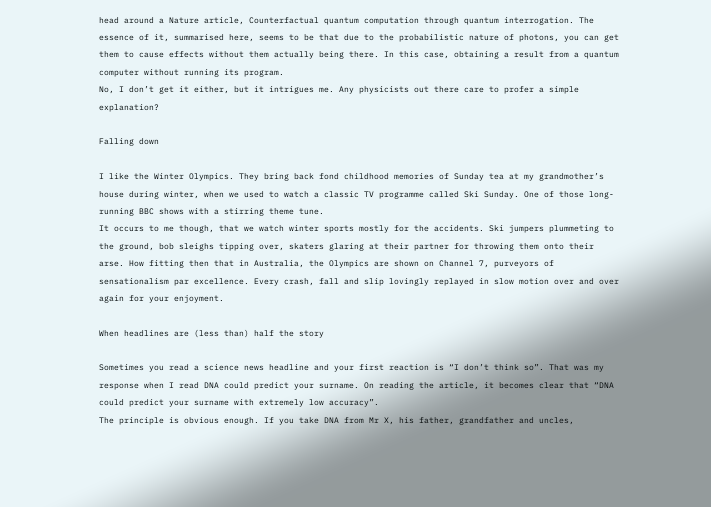head around a Nature article, Counterfactual quantum computation through quantum interrogation. The essence of it, summarised here, seems to be that due to the probabilistic nature of photons, you can get them to cause effects without them actually being there. In this case, obtaining a result from a quantum computer without running its program.
No, I don’t get it either, but it intrigues me. Any physicists out there care to profer a simple explanation?

Falling down

I like the Winter Olympics. They bring back fond childhood memories of Sunday tea at my grandmother’s house during winter, when we used to watch a classic TV programme called Ski Sunday. One of those long-running BBC shows with a stirring theme tune.
It occurs to me though, that we watch winter sports mostly for the accidents. Ski jumpers plummeting to the ground, bob sleighs tipping over, skaters glaring at their partner for throwing them onto their arse. How fitting then that in Australia, the Olympics are shown on Channel 7, purveyors of sensationalism par excellence. Every crash, fall and slip lovingly replayed in slow motion over and over again for your enjoyment.

When headlines are (less than) half the story

Sometimes you read a science news headline and your first reaction is “I don’t think so”. That was my response when I read DNA could predict your surname. On reading the article, it becomes clear that “DNA could predict your surname with extremely low accuracy”.
The principle is obvious enough. If you take DNA from Mr X, his father, grandfather and uncles,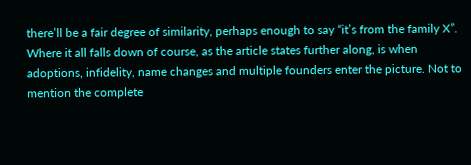there’ll be a fair degree of similarity, perhaps enough to say “it’s from the family X”. Where it all falls down of course, as the article states further along, is when adoptions, infidelity, name changes and multiple founders enter the picture. Not to mention the complete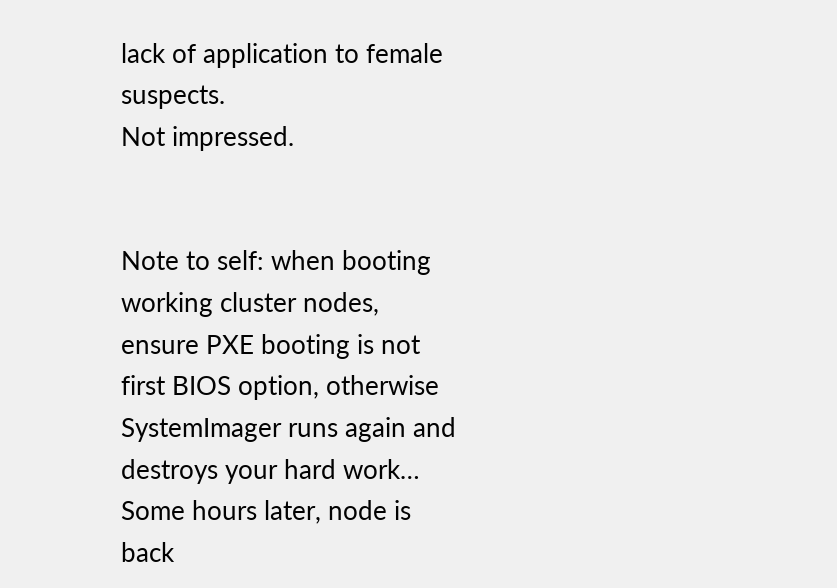lack of application to female suspects.
Not impressed.


Note to self: when booting working cluster nodes, ensure PXE booting is not first BIOS option, otherwise SystemImager runs again and destroys your hard work…
Some hours later, node is back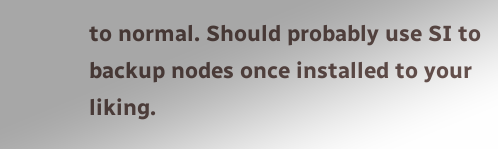to normal. Should probably use SI to backup nodes once installed to your liking.